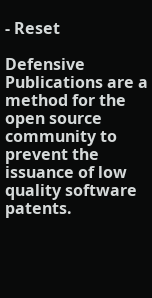- Reset

Defensive Publications are a method for the open source community to prevent the issuance of low quality software patents.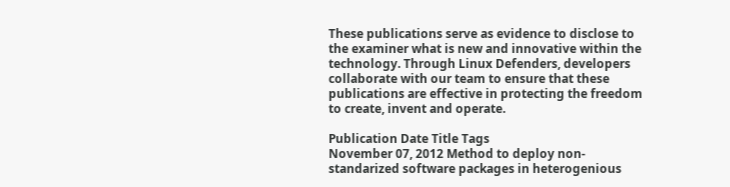These publications serve as evidence to disclose to the examiner what is new and innovative within the technology. Through Linux Defenders, developers collaborate with our team to ensure that these publications are effective in protecting the freedom to create, invent and operate.

Publication Date Title Tags
November 07, 2012 Method to deploy non-standarized software packages in heterogenious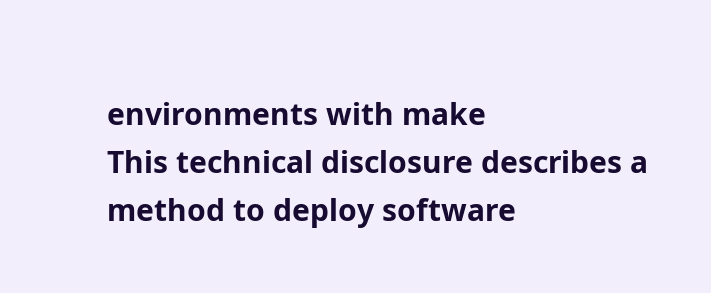environments with make
This technical disclosure describes a method to deploy software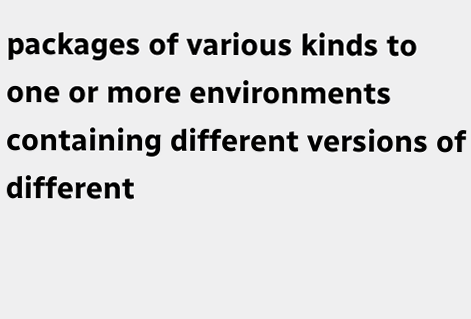packages of various kinds to one or more environments containing different versions of different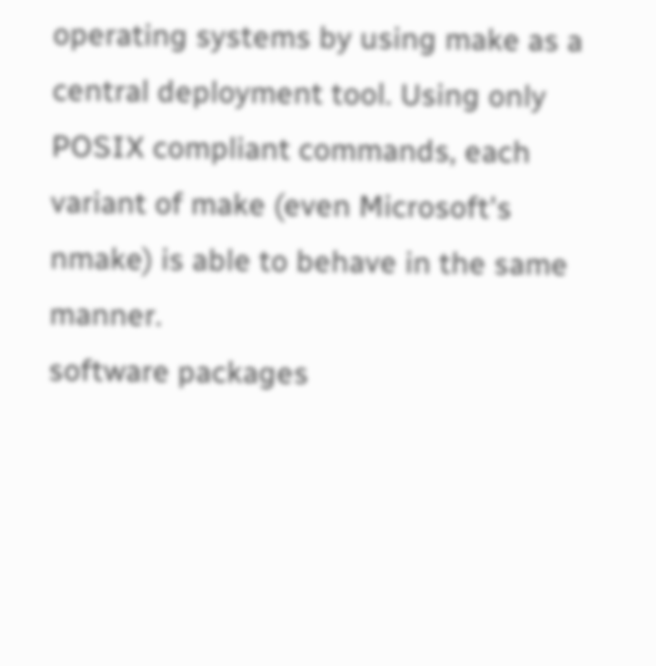operating systems by using make as a central deployment tool. Using only POSIX compliant commands, each variant of make (even Microsoft's nmake) is able to behave in the same manner.
software packages